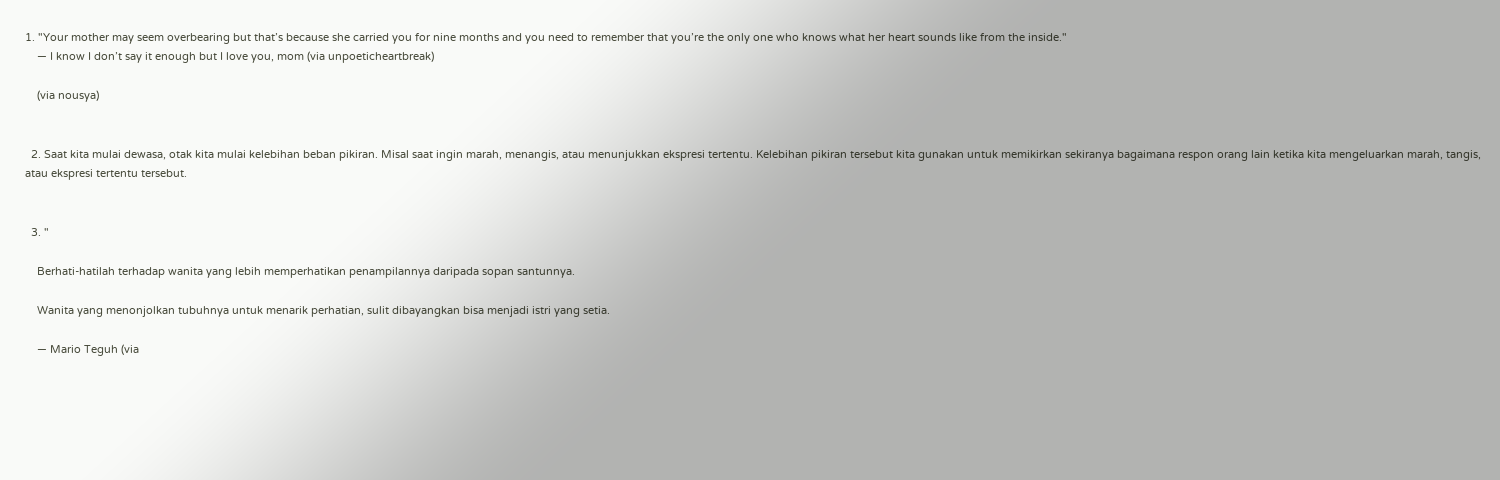1. "Your mother may seem overbearing but that’s because she carried you for nine months and you need to remember that you’re the only one who knows what her heart sounds like from the inside."
    — I know I don’t say it enough but I love you, mom (via unpoeticheartbreak)

    (via nousya)


  2. Saat kita mulai dewasa, otak kita mulai kelebihan beban pikiran. Misal saat ingin marah, menangis, atau menunjukkan ekspresi tertentu. Kelebihan pikiran tersebut kita gunakan untuk memikirkan sekiranya bagaimana respon orang lain ketika kita mengeluarkan marah, tangis, atau ekspresi tertentu tersebut.


  3. "

    Berhati-hatilah terhadap wanita yang lebih memperhatikan penampilannya daripada sopan santunnya.

    Wanita yang menonjolkan tubuhnya untuk menarik perhatian, sulit dibayangkan bisa menjadi istri yang setia.

    — Mario Teguh (via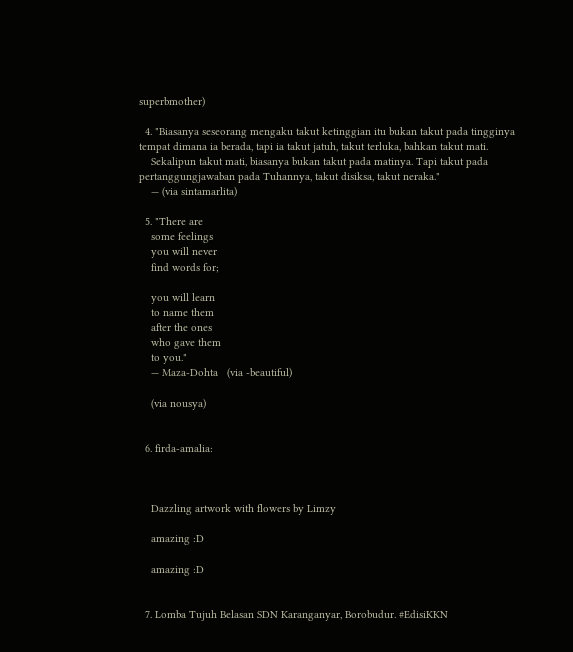superbmother)

  4. "Biasanya seseorang mengaku takut ketinggian itu bukan takut pada tingginya tempat dimana ia berada, tapi ia takut jatuh, takut terluka, bahkan takut mati.
    Sekalipun takut mati, biasanya bukan takut pada matinya. Tapi takut pada pertanggungjawaban pada Tuhannya, takut disiksa, takut neraka."
    — (via sintamarlita)

  5. "There are
    some feelings
    you will never
    find words for;

    you will learn
    to name them
    after the ones
    who gave them
    to you."
    — Maza-Dohta   (via -beautiful)

    (via nousya)


  6. firda-amalia:



    Dazzling artwork with flowers by Limzy

    amazing :D

    amazing :D


  7. Lomba Tujuh Belasan SDN Karanganyar, Borobudur. #EdisiKKN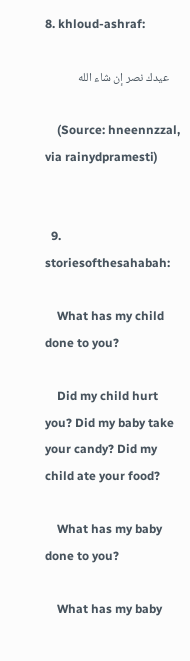8. khloud-ashraf:

    عيدك نصر إن شاء الله

    (Source: hneennzzal, via rainydpramesti)


  9. storiesofthesahabah:

    What has my child done to you?

    Did my child hurt you? Did my baby take your candy? Did my child ate your food?

    What has my baby done to you?

    What has my baby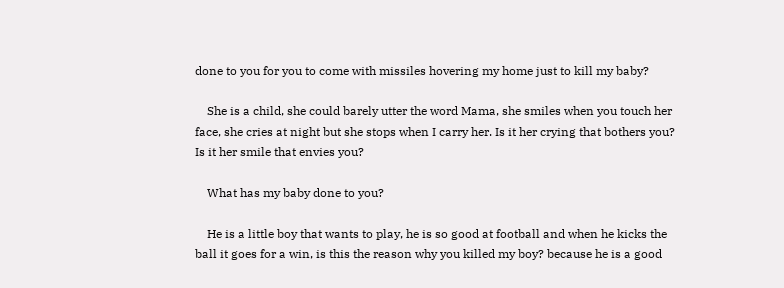done to you for you to come with missiles hovering my home just to kill my baby?

    She is a child, she could barely utter the word Mama, she smiles when you touch her face, she cries at night but she stops when I carry her. Is it her crying that bothers you? Is it her smile that envies you?

    What has my baby done to you?

    He is a little boy that wants to play, he is so good at football and when he kicks the ball it goes for a win, is this the reason why you killed my boy? because he is a good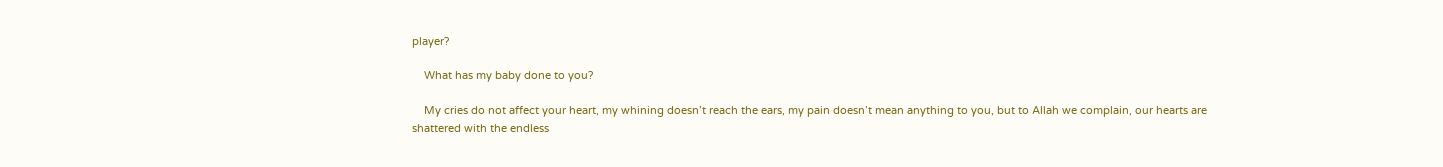player?

    What has my baby done to you?

    My cries do not affect your heart, my whining doesn’t reach the ears, my pain doesn’t mean anything to you, but to Allah we complain, our hearts are shattered with the endless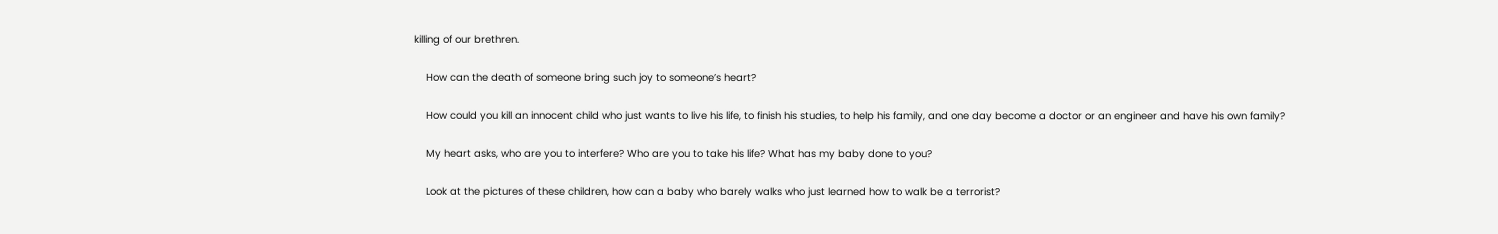killing of our brethren.

    How can the death of someone bring such joy to someone’s heart?

    How could you kill an innocent child who just wants to live his life, to finish his studies, to help his family, and one day become a doctor or an engineer and have his own family?

    My heart asks, who are you to interfere? Who are you to take his life? What has my baby done to you?

    Look at the pictures of these children, how can a baby who barely walks who just learned how to walk be a terrorist?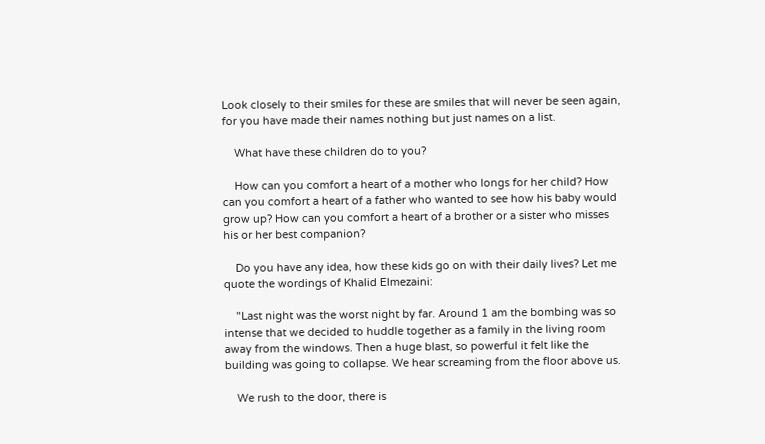Look closely to their smiles for these are smiles that will never be seen again, for you have made their names nothing but just names on a list.

    What have these children do to you?

    How can you comfort a heart of a mother who longs for her child? How can you comfort a heart of a father who wanted to see how his baby would grow up? How can you comfort a heart of a brother or a sister who misses his or her best companion?

    Do you have any idea, how these kids go on with their daily lives? Let me quote the wordings of Khalid Elmezaini:

    "Last night was the worst night by far. Around 1 am the bombing was so intense that we decided to huddle together as a family in the living room away from the windows. Then a huge blast, so powerful it felt like the building was going to collapse. We hear screaming from the floor above us.

    We rush to the door, there is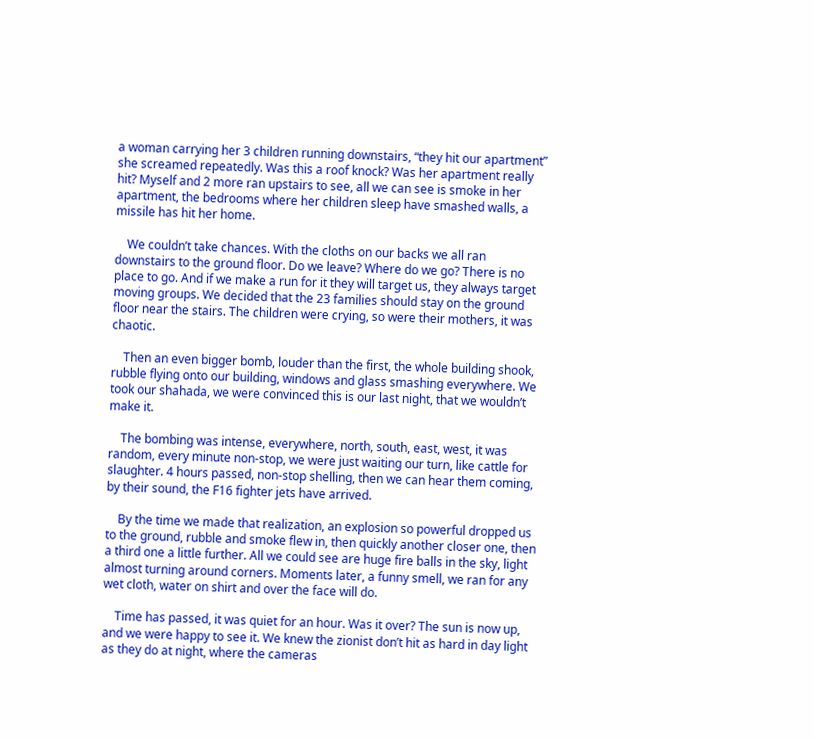a woman carrying her 3 children running downstairs, “they hit our apartment” she screamed repeatedly. Was this a roof knock? Was her apartment really hit? Myself and 2 more ran upstairs to see, all we can see is smoke in her apartment, the bedrooms where her children sleep have smashed walls, a missile has hit her home.

    We couldn’t take chances. With the cloths on our backs we all ran downstairs to the ground floor. Do we leave? Where do we go? There is no place to go. And if we make a run for it they will target us, they always target moving groups. We decided that the 23 families should stay on the ground floor near the stairs. The children were crying, so were their mothers, it was chaotic.

    Then an even bigger bomb, louder than the first, the whole building shook, rubble flying onto our building, windows and glass smashing everywhere. We took our shahada, we were convinced this is our last night, that we wouldn’t make it.

    The bombing was intense, everywhere, north, south, east, west, it was random, every minute non-stop, we were just waiting our turn, like cattle for slaughter. 4 hours passed, non-stop shelling, then we can hear them coming, by their sound, the F16 fighter jets have arrived.

    By the time we made that realization, an explosion so powerful dropped us to the ground, rubble and smoke flew in, then quickly another closer one, then a third one a little further. All we could see are huge fire balls in the sky, light almost turning around corners. Moments later, a funny smell, we ran for any wet cloth, water on shirt and over the face will do.

    Time has passed, it was quiet for an hour. Was it over? The sun is now up, and we were happy to see it. We knew the zionist don’t hit as hard in day light as they do at night, where the cameras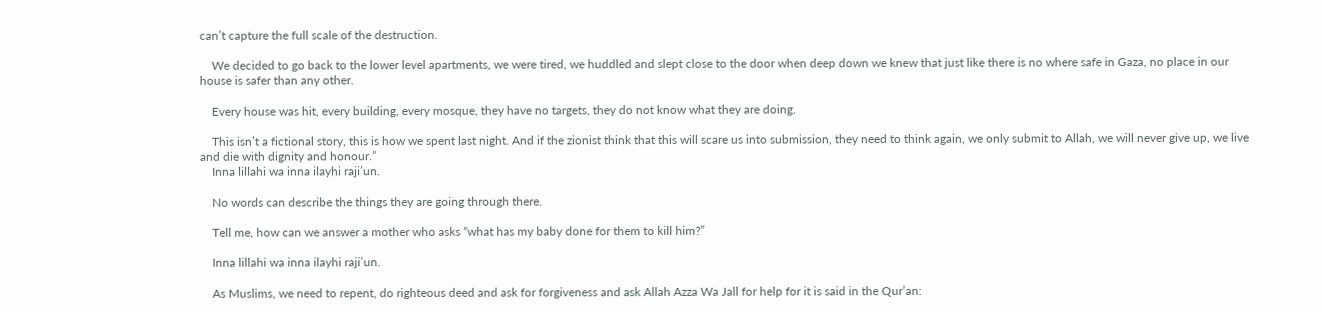can’t capture the full scale of the destruction.

    We decided to go back to the lower level apartments, we were tired, we huddled and slept close to the door when deep down we knew that just like there is no where safe in Gaza, no place in our house is safer than any other.

    Every house was hit, every building, every mosque, they have no targets, they do not know what they are doing.

    This isn’t a fictional story, this is how we spent last night. And if the zionist think that this will scare us into submission, they need to think again, we only submit to Allah, we will never give up, we live and die with dignity and honour.”
    Inna lillahi wa inna ilayhi raji’un.

    No words can describe the things they are going through there.

    Tell me, how can we answer a mother who asks “what has my baby done for them to kill him?”

    Inna lillahi wa inna ilayhi raji’un.

    As Muslims, we need to repent, do righteous deed and ask for forgiveness and ask Allah Azza Wa Jall for help for it is said in the Qur’an: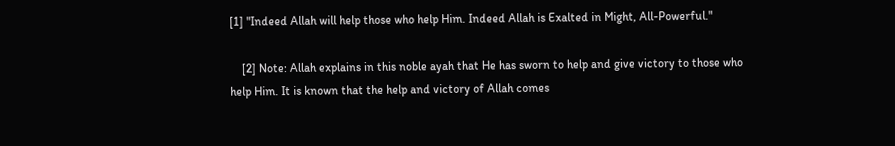[1] "Indeed Allah will help those who help Him. Indeed Allah is Exalted in Might, All-Powerful."

    [2] Note: Allah explains in this noble ayah that He has sworn to help and give victory to those who help Him. It is known that the help and victory of Allah comes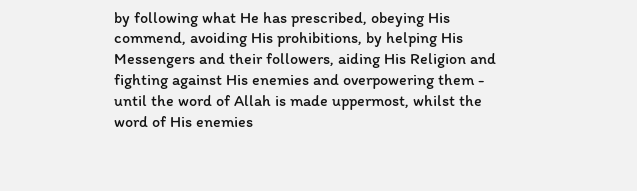by following what He has prescribed, obeying His commend, avoiding His prohibitions, by helping His Messengers and their followers, aiding His Religion and fighting against His enemies and overpowering them - until the word of Allah is made uppermost, whilst the word of His enemies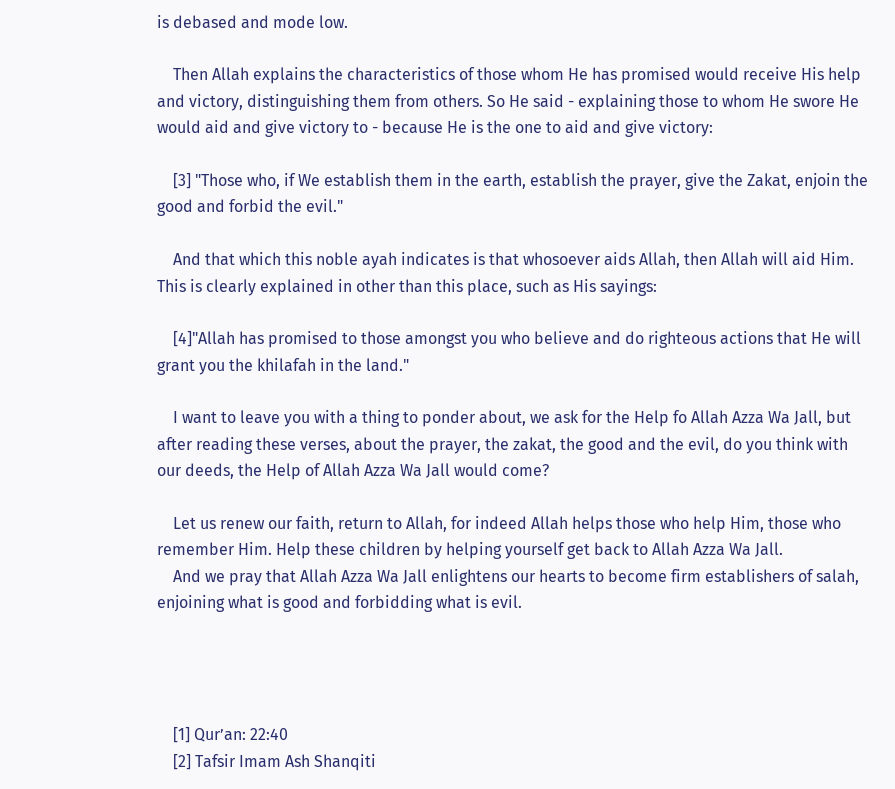is debased and mode low.

    Then Allah explains the characteristics of those whom He has promised would receive His help and victory, distinguishing them from others. So He said - explaining those to whom He swore He would aid and give victory to - because He is the one to aid and give victory:

    [3] "Those who, if We establish them in the earth, establish the prayer, give the Zakat, enjoin the good and forbid the evil."

    And that which this noble ayah indicates is that whosoever aids Allah, then Allah will aid Him. This is clearly explained in other than this place, such as His sayings:

    [4]"Allah has promised to those amongst you who believe and do righteous actions that He will grant you the khilafah in the land."

    I want to leave you with a thing to ponder about, we ask for the Help fo Allah Azza Wa Jall, but after reading these verses, about the prayer, the zakat, the good and the evil, do you think with our deeds, the Help of Allah Azza Wa Jall would come?

    Let us renew our faith, return to Allah, for indeed Allah helps those who help Him, those who remember Him. Help these children by helping yourself get back to Allah Azza Wa Jall.
    And we pray that Allah Azza Wa Jall enlightens our hearts to become firm establishers of salah, enjoining what is good and forbidding what is evil.




    [1] Qur’an: 22:40
    [2] Tafsir Imam Ash Shanqiti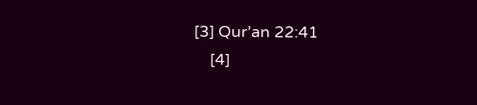[3] Qur’an 22:41
    [4]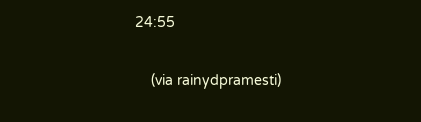24:55

    (via rainydpramesti)